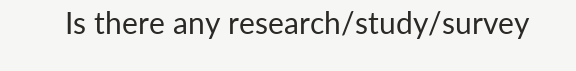Is there any research/study/survey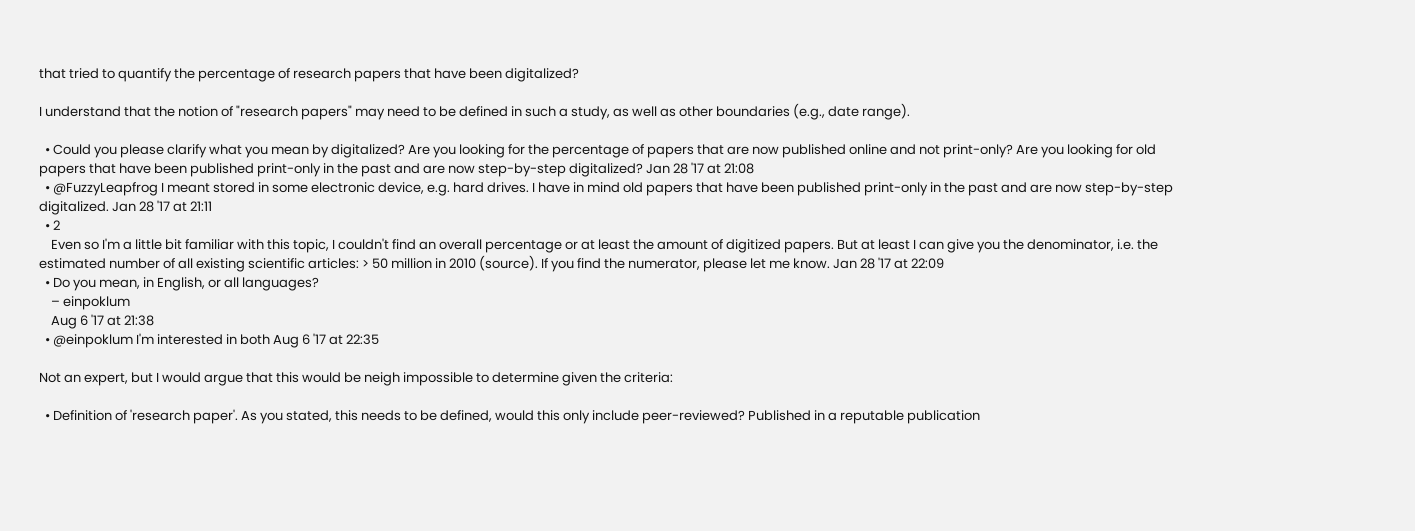that tried to quantify the percentage of research papers that have been digitalized?

I understand that the notion of "research papers" may need to be defined in such a study, as well as other boundaries (e.g., date range).

  • Could you please clarify what you mean by digitalized? Are you looking for the percentage of papers that are now published online and not print-only? Are you looking for old papers that have been published print-only in the past and are now step-by-step digitalized? Jan 28 '17 at 21:08
  • @FuzzyLeapfrog I meant stored in some electronic device, e.g. hard drives. I have in mind old papers that have been published print-only in the past and are now step-by-step digitalized. Jan 28 '17 at 21:11
  • 2
    Even so I'm a little bit familiar with this topic, I couldn't find an overall percentage or at least the amount of digitized papers. But at least I can give you the denominator, i.e. the estimated number of all existing scientific articles: > 50 million in 2010 (source). If you find the numerator, please let me know. Jan 28 '17 at 22:09
  • Do you mean, in English, or all languages?
    – einpoklum
    Aug 6 '17 at 21:38
  • @einpoklum I'm interested in both Aug 6 '17 at 22:35

Not an expert, but I would argue that this would be neigh impossible to determine given the criteria:

  • Definition of 'research paper'. As you stated, this needs to be defined, would this only include peer-reviewed? Published in a reputable publication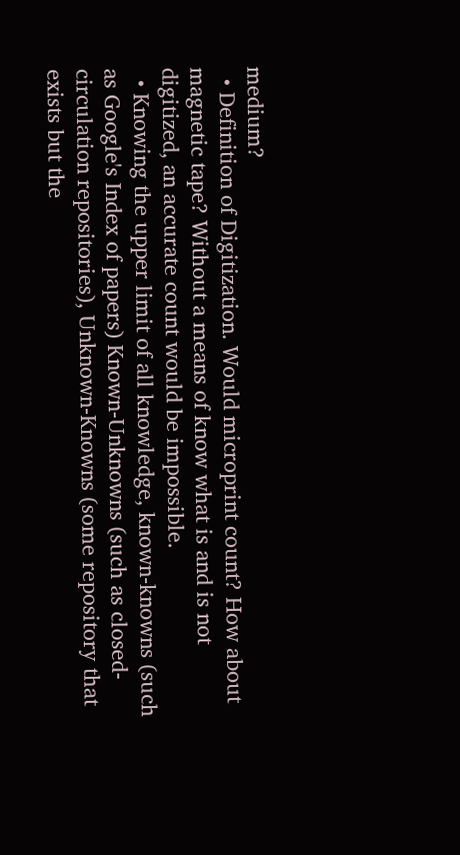medium?
  • Definition of Digitization. Would microprint count? How about magnetic tape? Without a means of know what is and is not digitized, an accurate count would be impossible.
  • Knowing the upper limit of all knowledge, known-knowns (such as Google's Index of papers) Known-Unknowns (such as closed-circulation repositories), Unknown-Knowns (some repository that exists but the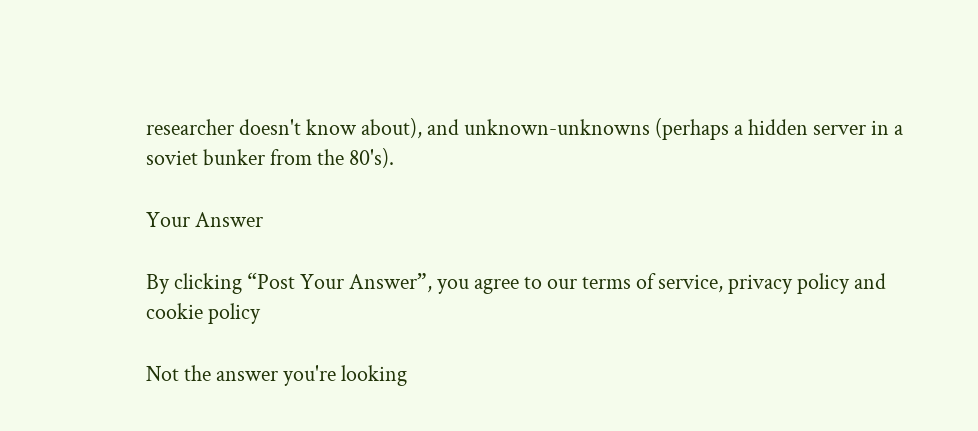researcher doesn't know about), and unknown-unknowns (perhaps a hidden server in a soviet bunker from the 80's).

Your Answer

By clicking “Post Your Answer”, you agree to our terms of service, privacy policy and cookie policy

Not the answer you're looking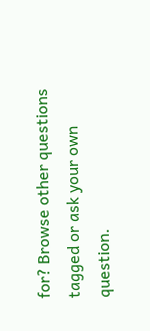for? Browse other questions tagged or ask your own question.